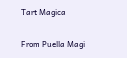Tart Magica

From Puella Magi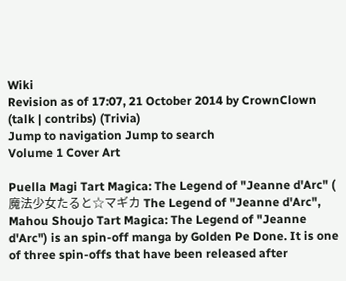Wiki
Revision as of 17:07, 21 October 2014 by CrownClown (talk | contribs) (Trivia)
Jump to navigation Jump to search
Volume 1 Cover Art

Puella Magi Tart Magica: The Legend of "Jeanne d'Arc" ( 魔法少女たると☆マギカ The Legend of "Jeanne d'Arc", Mahou Shoujo Tart Magica: The Legend of "Jeanne d'Arc") is an spin-off manga by Golden Pe Done. It is one of three spin-offs that have been released after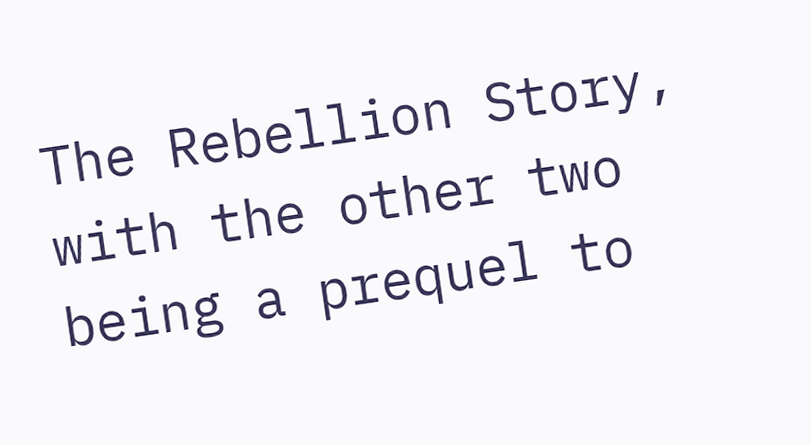The Rebellion Story, with the other two being a prequel to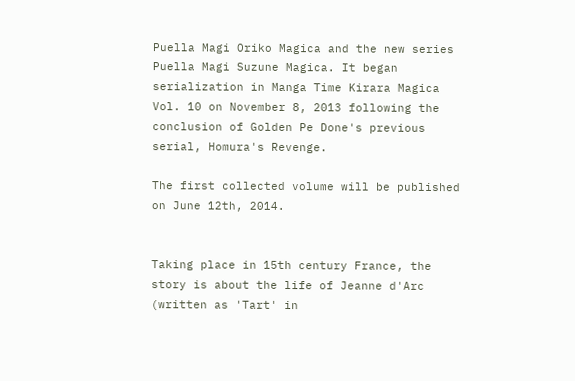Puella Magi Oriko Magica and the new series Puella Magi Suzune Magica. It began serialization in Manga Time Kirara Magica Vol. 10 on November 8, 2013 following the conclusion of Golden Pe Done's previous serial, Homura's Revenge.

The first collected volume will be published on June 12th, 2014.


Taking place in 15th century France, the story is about the life of Jeanne d'Arc (written as 'Tart' in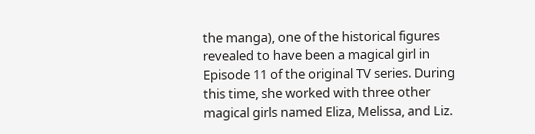the manga), one of the historical figures revealed to have been a magical girl in Episode 11 of the original TV series. During this time, she worked with three other magical girls named Eliza, Melissa, and Liz.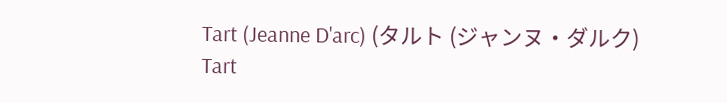Tart (Jeanne D'arc) (タルト (ジャンヌ・ダルク) Tart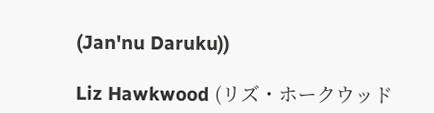(Jan'nu Daruku))

Liz Hawkwood (リズ・ホークウッド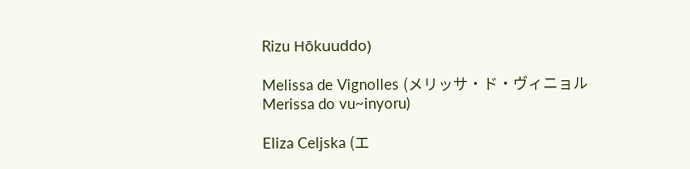Rizu Hōkuuddo)

Melissa de Vignolles (メリッサ・ド・ヴィニョル Merissa do vu~inyoru)

Eliza Celjska (エ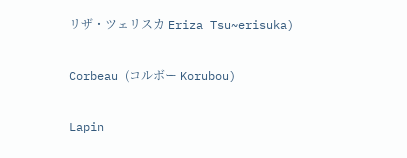リザ・ツェリスカ Eriza Tsu~erisuka)

Corbeau (コルボー Korubou)

Lapin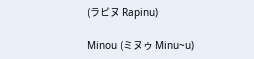(ラピヌ Rapinu)

Minou (ミヌゥ Minu~u)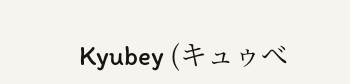Kyubey (キュゥべ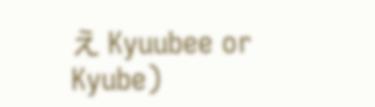え Kyuubee or Kyube)